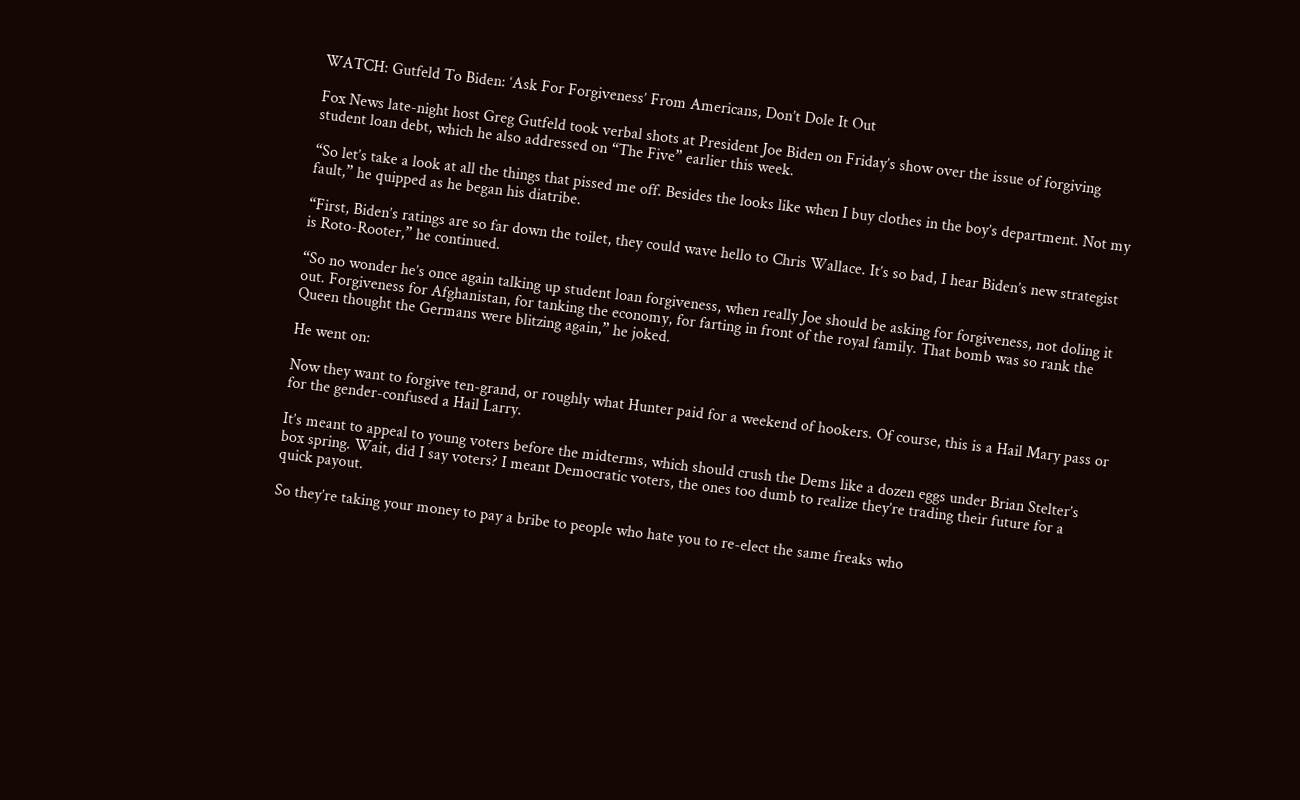WATCH: Gutfeld To Biden: ‘Ask For Forgiveness’ From Americans, Don’t Dole It Out

Fox News late-night host Greg Gutfeld took verbal shots at President Joe Biden on Friday’s show over the issue of forgiving student loan debt, which he also addressed on “The Five” earlier this week.

“So let’s take a look at all the things that pissed me off. Besides the looks like when I buy clothes in the boy’s department. Not my fault,” he quipped as he began his diatribe.

“First, Biden’s ratings are so far down the toilet, they could wave hello to Chris Wallace. It’s so bad, I hear Biden’s new strategist is Roto-Rooter,” he continued.

“So no wonder he’s once again talking up student loan forgiveness, when really Joe should be asking for forgiveness, not doling it out. Forgiveness for Afghanistan, for tanking the economy, for farting in front of the royal family. That bomb was so rank the Queen thought the Germans were blitzing again,” he joked.

He went on:

Now they want to forgive ten-grand, or roughly what Hunter paid for a weekend of hookers. Of course, this is a Hail Mary pass or for the gender-confused a Hail Larry.

It’s meant to appeal to young voters before the midterms, which should crush the Dems like a dozen eggs under Brian Stelter’s box spring. Wait, did I say voters? I meant Democratic voters, the ones too dumb to realize they’re trading their future for a quick payout.

So they’re taking your money to pay a bribe to people who hate you to re-elect the same freaks who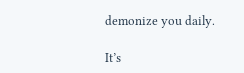demonize you daily.

It’s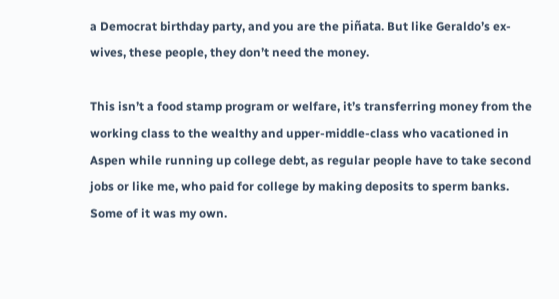a Democrat birthday party, and you are the piñata. But like Geraldo’s ex-wives, these people, they don’t need the money.

This isn’t a food stamp program or welfare, it’s transferring money from the working class to the wealthy and upper-middle-class who vacationed in Aspen while running up college debt, as regular people have to take second jobs or like me, who paid for college by making deposits to sperm banks. Some of it was my own.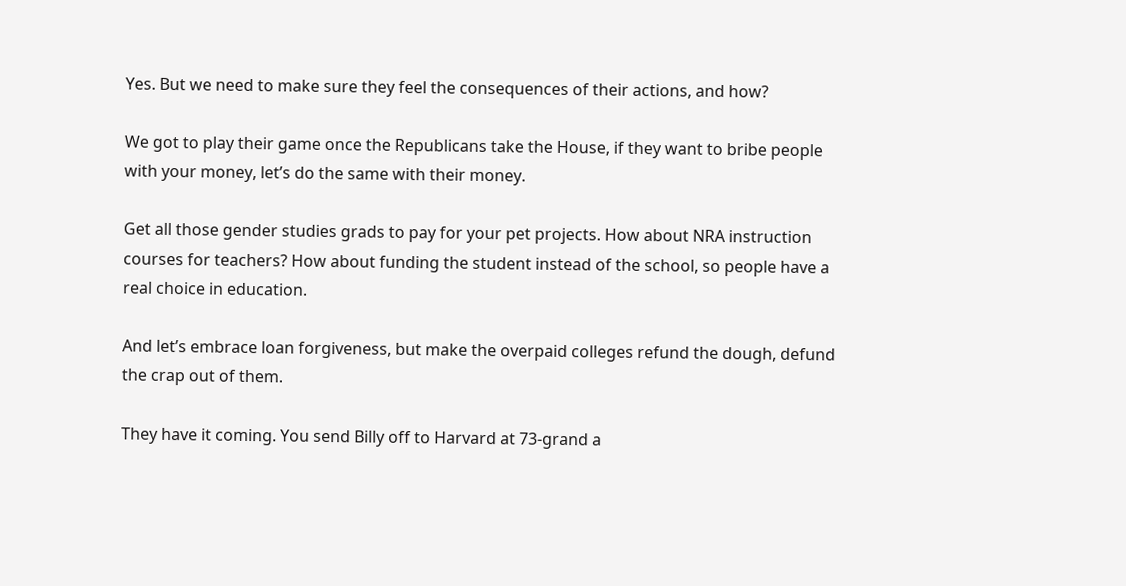Yes. But we need to make sure they feel the consequences of their actions, and how?

We got to play their game once the Republicans take the House, if they want to bribe people with your money, let’s do the same with their money.

Get all those gender studies grads to pay for your pet projects. How about NRA instruction courses for teachers? How about funding the student instead of the school, so people have a real choice in education.

And let’s embrace loan forgiveness, but make the overpaid colleges refund the dough, defund the crap out of them.

They have it coming. You send Billy off to Harvard at 73-grand a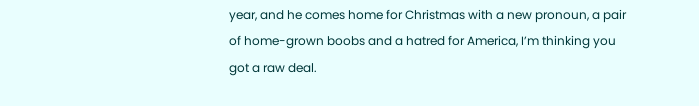year, and he comes home for Christmas with a new pronoun, a pair of home-grown boobs and a hatred for America, I’m thinking you got a raw deal.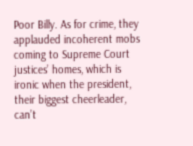Poor Billy. As for crime, they applauded incoherent mobs coming to Supreme Court justices’ homes, which is ironic when the president, their biggest cheerleader, can’t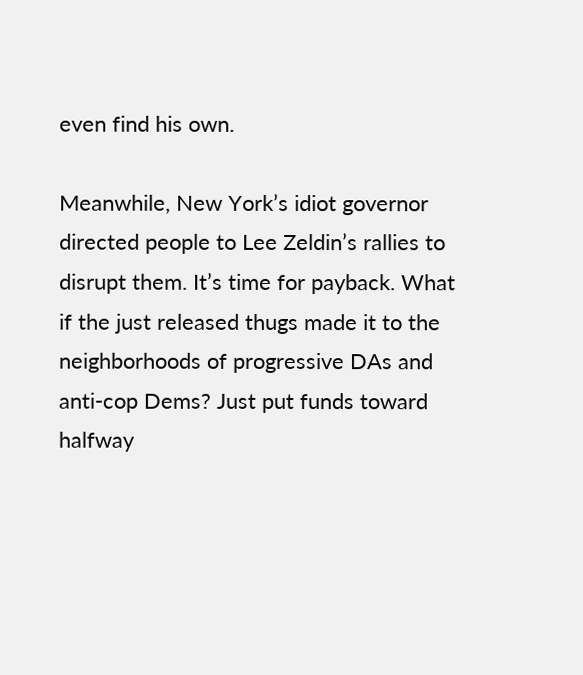even find his own.

Meanwhile, New York’s idiot governor directed people to Lee Zeldin’s rallies to disrupt them. It’s time for payback. What if the just released thugs made it to the neighborhoods of progressive DAs and anti-cop Dems? Just put funds toward halfway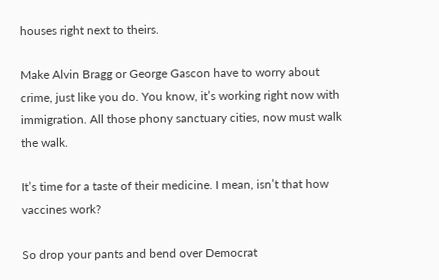houses right next to theirs.

Make Alvin Bragg or George Gascon have to worry about crime, just like you do. You know, it’s working right now with immigration. All those phony sanctuary cities, now must walk the walk.

It’s time for a taste of their medicine. I mean, isn’t that how vaccines work?

So drop your pants and bend over Democrat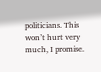politicians. This won’t hurt very much, I promise.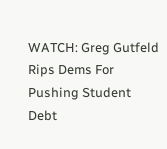WATCH: Greg Gutfeld Rips Dems For Pushing Student Debt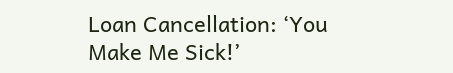Loan Cancellation: ‘You Make Me Sick!’